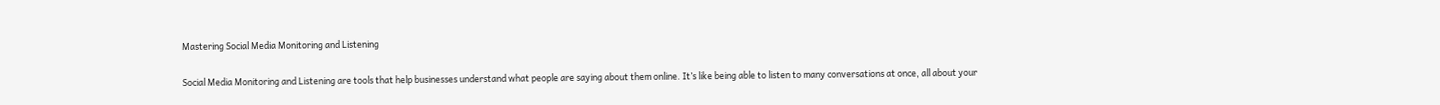Mastering Social Media Monitoring and Listening

Social Media Monitoring and Listening are tools that help businesses understand what people are saying about them online. It’s like being able to listen to many conversations at once, all about your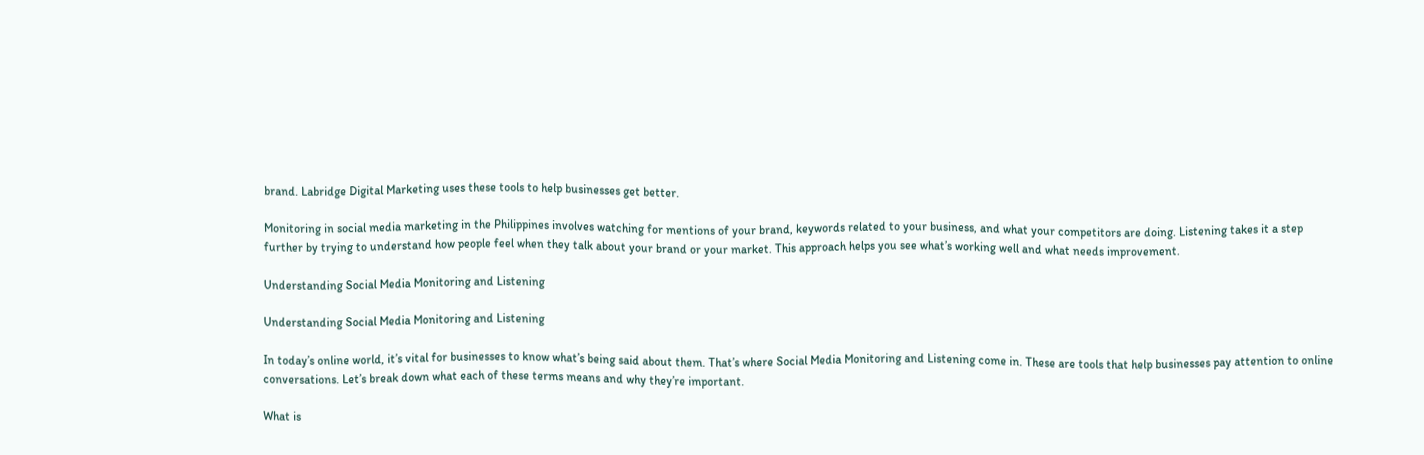brand. Labridge Digital Marketing uses these tools to help businesses get better.

Monitoring in social media marketing in the Philippines involves watching for mentions of your brand, keywords related to your business, and what your competitors are doing. Listening takes it a step further by trying to understand how people feel when they talk about your brand or your market. This approach helps you see what’s working well and what needs improvement.

Understanding Social Media Monitoring and Listening

Understanding Social Media Monitoring and Listening

In today’s online world, it’s vital for businesses to know what’s being said about them. That’s where Social Media Monitoring and Listening come in. These are tools that help businesses pay attention to online conversations. Let’s break down what each of these terms means and why they’re important.

What is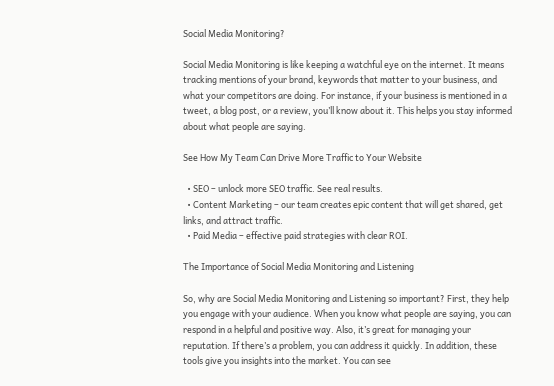Social Media Monitoring?

Social Media Monitoring is like keeping a watchful eye on the internet. It means tracking mentions of your brand, keywords that matter to your business, and what your competitors are doing. For instance, if your business is mentioned in a tweet, a blog post, or a review, you’ll know about it. This helps you stay informed about what people are saying.

See How My Team Can Drive More Traffic to Your Website

  • SEO – unlock more SEO traffic. See real results.
  • Content Marketing – our team creates epic content that will get shared, get links, and attract traffic.
  • Paid Media – effective paid strategies with clear ROI.

The Importance of Social Media Monitoring and Listening

So, why are Social Media Monitoring and Listening so important? First, they help you engage with your audience. When you know what people are saying, you can respond in a helpful and positive way. Also, it’s great for managing your reputation. If there’s a problem, you can address it quickly. In addition, these tools give you insights into the market. You can see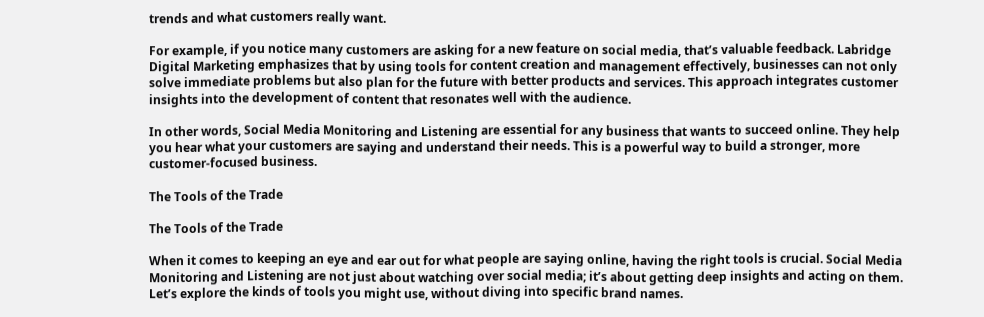trends and what customers really want.

For example, if you notice many customers are asking for a new feature on social media, that’s valuable feedback. Labridge Digital Marketing emphasizes that by using tools for content creation and management effectively, businesses can not only solve immediate problems but also plan for the future with better products and services. This approach integrates customer insights into the development of content that resonates well with the audience.

In other words, Social Media Monitoring and Listening are essential for any business that wants to succeed online. They help you hear what your customers are saying and understand their needs. This is a powerful way to build a stronger, more customer-focused business.

The Tools of the Trade

The Tools of the Trade

When it comes to keeping an eye and ear out for what people are saying online, having the right tools is crucial. Social Media Monitoring and Listening are not just about watching over social media; it’s about getting deep insights and acting on them. Let’s explore the kinds of tools you might use, without diving into specific brand names.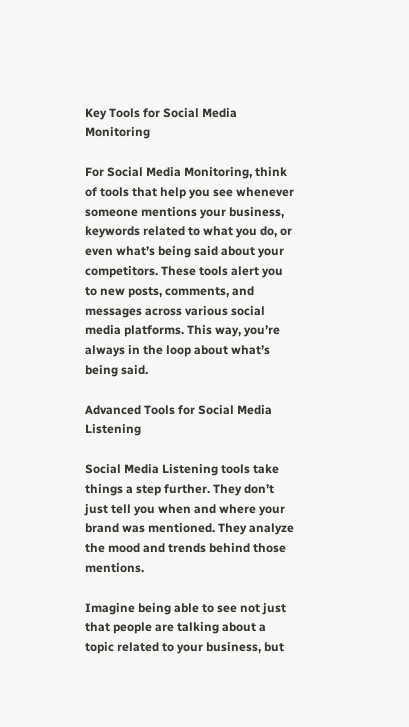Key Tools for Social Media Monitoring

For Social Media Monitoring, think of tools that help you see whenever someone mentions your business, keywords related to what you do, or even what’s being said about your competitors. These tools alert you to new posts, comments, and messages across various social media platforms. This way, you’re always in the loop about what’s being said.

Advanced Tools for Social Media Listening

Social Media Listening tools take things a step further. They don’t just tell you when and where your brand was mentioned. They analyze the mood and trends behind those mentions.

Imagine being able to see not just that people are talking about a topic related to your business, but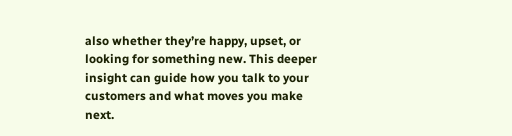also whether they’re happy, upset, or looking for something new. This deeper insight can guide how you talk to your customers and what moves you make next.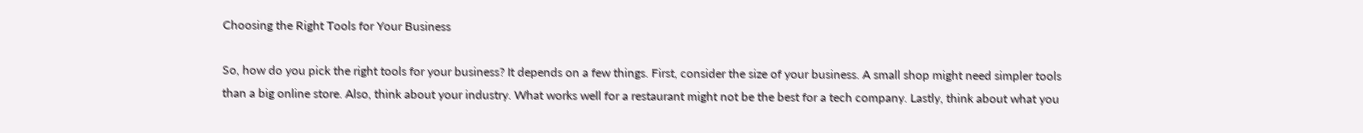Choosing the Right Tools for Your Business

So, how do you pick the right tools for your business? It depends on a few things. First, consider the size of your business. A small shop might need simpler tools than a big online store. Also, think about your industry. What works well for a restaurant might not be the best for a tech company. Lastly, think about what you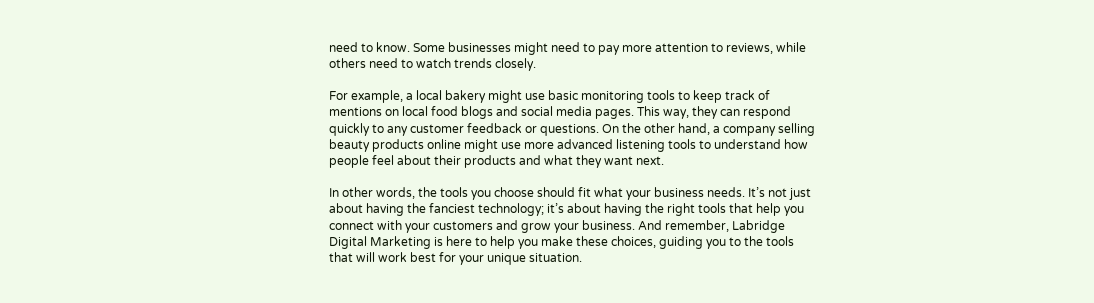need to know. Some businesses might need to pay more attention to reviews, while others need to watch trends closely.

For example, a local bakery might use basic monitoring tools to keep track of mentions on local food blogs and social media pages. This way, they can respond quickly to any customer feedback or questions. On the other hand, a company selling beauty products online might use more advanced listening tools to understand how people feel about their products and what they want next.

In other words, the tools you choose should fit what your business needs. It’s not just about having the fanciest technology; it’s about having the right tools that help you connect with your customers and grow your business. And remember, Labridge Digital Marketing is here to help you make these choices, guiding you to the tools that will work best for your unique situation.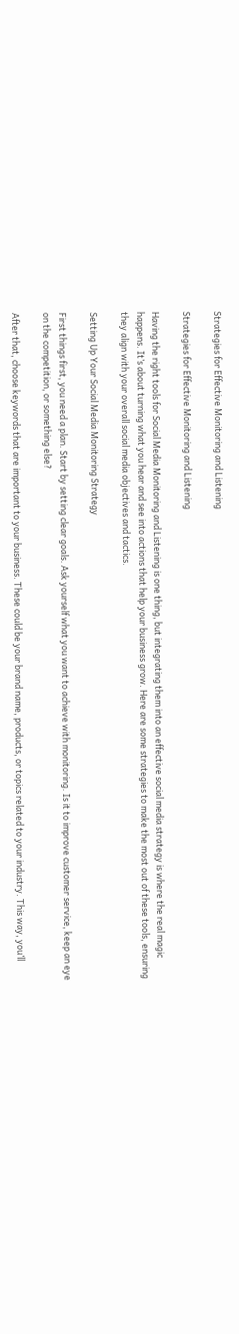Strategies for Effective Monitoring and Listening

Strategies for Effective Monitoring and Listening

Having the right tools for Social Media Monitoring and Listening is one thing, but integrating them into an effective social media strategy is where the real magic happens. It’s about turning what you hear and see into actions that help your business grow. Here are some strategies to make the most out of these tools, ensuring they align with your overall social media objectives and tactics.

Setting Up Your Social Media Monitoring Strategy

First things first, you need a plan. Start by setting clear goals. Ask yourself what you want to achieve with monitoring. Is it to improve customer service, keep an eye on the competition, or something else?

After that, choose keywords that are important to your business. These could be your brand name, products, or topics related to your industry. This way, you’ll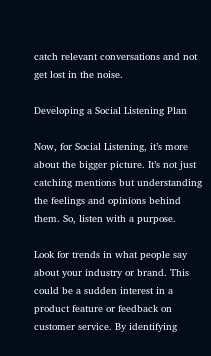catch relevant conversations and not get lost in the noise.

Developing a Social Listening Plan

Now, for Social Listening, it’s more about the bigger picture. It’s not just catching mentions but understanding the feelings and opinions behind them. So, listen with a purpose.

Look for trends in what people say about your industry or brand. This could be a sudden interest in a product feature or feedback on customer service. By identifying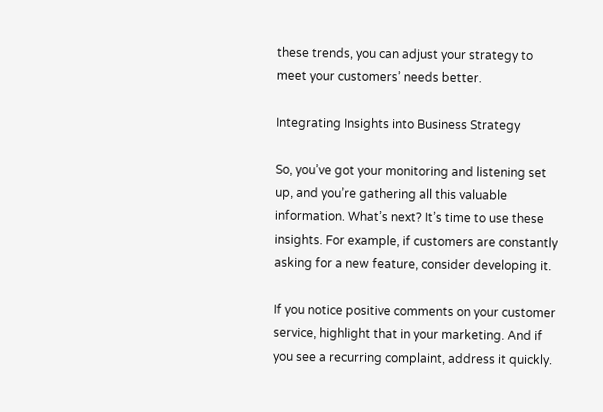these trends, you can adjust your strategy to meet your customers’ needs better.

Integrating Insights into Business Strategy

So, you’ve got your monitoring and listening set up, and you’re gathering all this valuable information. What’s next? It’s time to use these insights. For example, if customers are constantly asking for a new feature, consider developing it.

If you notice positive comments on your customer service, highlight that in your marketing. And if you see a recurring complaint, address it quickly.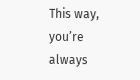This way, you’re always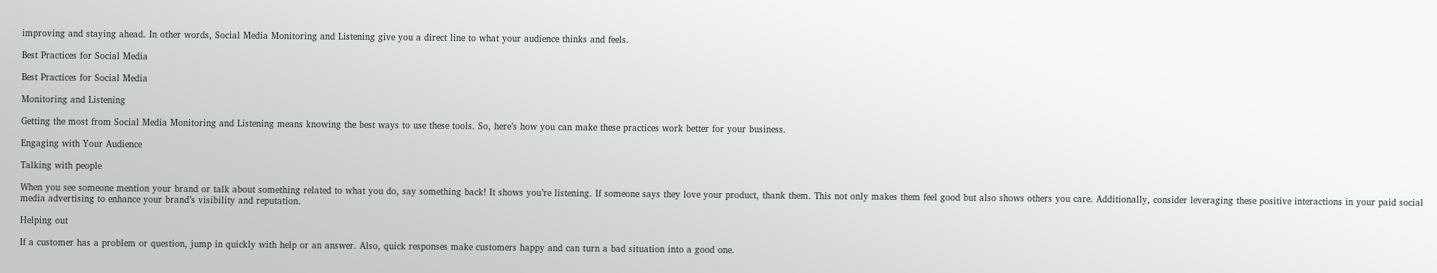improving and staying ahead. In other words, Social Media Monitoring and Listening give you a direct line to what your audience thinks and feels.

Best Practices for Social Media

Best Practices for Social Media

Monitoring and Listening

Getting the most from Social Media Monitoring and Listening means knowing the best ways to use these tools. So, here’s how you can make these practices work better for your business.

Engaging with Your Audience

Talking with people

When you see someone mention your brand or talk about something related to what you do, say something back! It shows you’re listening. If someone says they love your product, thank them. This not only makes them feel good but also shows others you care. Additionally, consider leveraging these positive interactions in your paid social media advertising to enhance your brand’s visibility and reputation.

Helping out

If a customer has a problem or question, jump in quickly with help or an answer. Also, quick responses make customers happy and can turn a bad situation into a good one.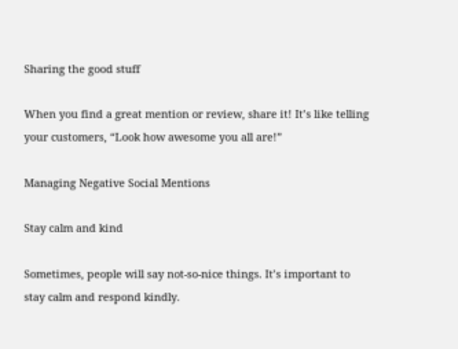Sharing the good stuff

When you find a great mention or review, share it! It’s like telling your customers, “Look how awesome you all are!”

Managing Negative Social Mentions

Stay calm and kind

Sometimes, people will say not-so-nice things. It’s important to stay calm and respond kindly.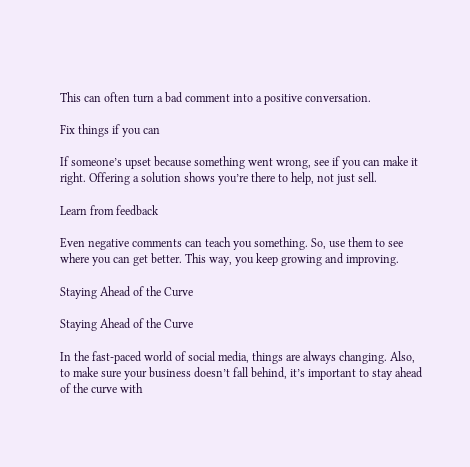This can often turn a bad comment into a positive conversation.

Fix things if you can

If someone’s upset because something went wrong, see if you can make it right. Offering a solution shows you’re there to help, not just sell.

Learn from feedback

Even negative comments can teach you something. So, use them to see where you can get better. This way, you keep growing and improving.

Staying Ahead of the Curve

Staying Ahead of the Curve

In the fast-paced world of social media, things are always changing. Also, to make sure your business doesn’t fall behind, it’s important to stay ahead of the curve with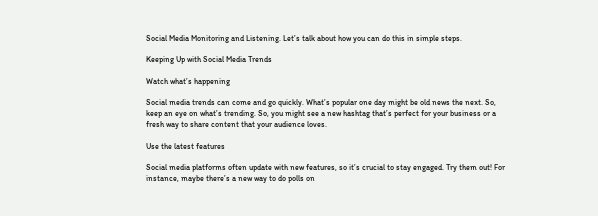Social Media Monitoring and Listening. Let’s talk about how you can do this in simple steps.

Keeping Up with Social Media Trends

Watch what’s happening

Social media trends can come and go quickly. What’s popular one day might be old news the next. So, keep an eye on what’s trending. So, you might see a new hashtag that’s perfect for your business or a fresh way to share content that your audience loves.

Use the latest features

Social media platforms often update with new features, so it’s crucial to stay engaged. Try them out! For instance, maybe there’s a new way to do polls on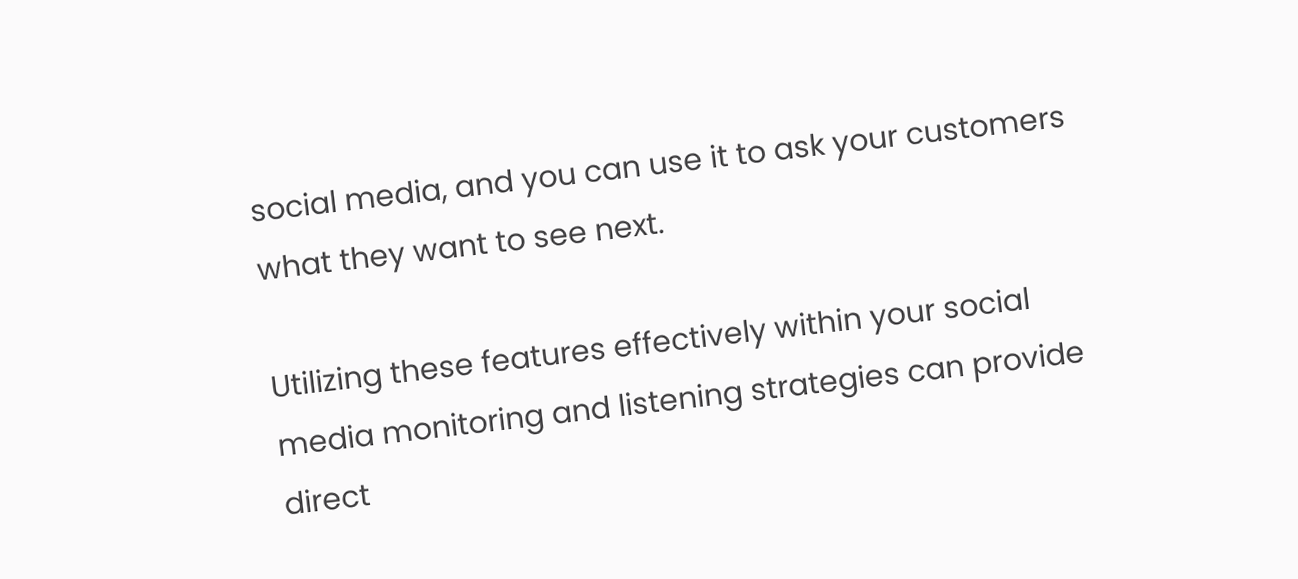social media, and you can use it to ask your customers what they want to see next.

Utilizing these features effectively within your social media monitoring and listening strategies can provide direct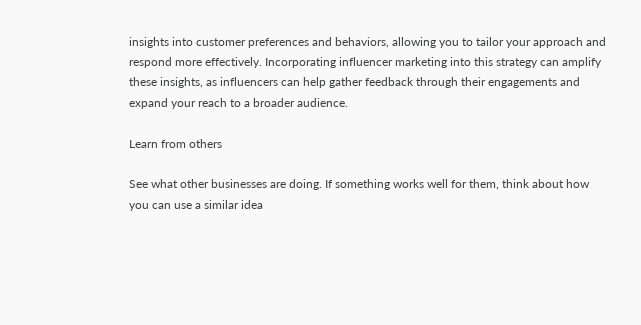insights into customer preferences and behaviors, allowing you to tailor your approach and respond more effectively. Incorporating influencer marketing into this strategy can amplify these insights, as influencers can help gather feedback through their engagements and expand your reach to a broader audience.

Learn from others

See what other businesses are doing. If something works well for them, think about how you can use a similar idea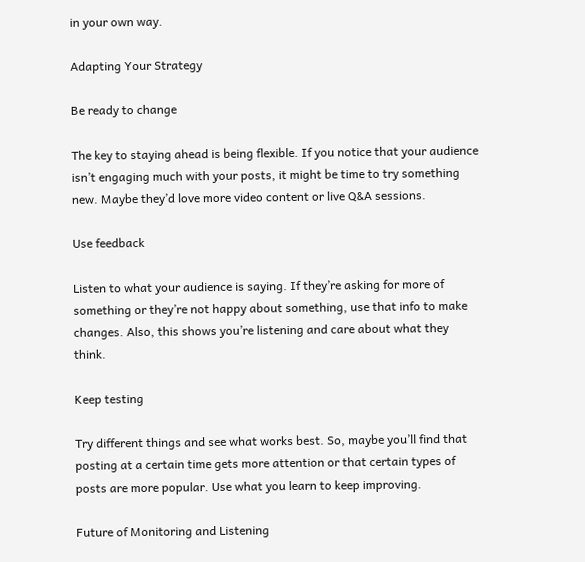in your own way.

Adapting Your Strategy

Be ready to change

The key to staying ahead is being flexible. If you notice that your audience isn’t engaging much with your posts, it might be time to try something new. Maybe they’d love more video content or live Q&A sessions.

Use feedback

Listen to what your audience is saying. If they’re asking for more of something or they’re not happy about something, use that info to make changes. Also, this shows you’re listening and care about what they think.

Keep testing

Try different things and see what works best. So, maybe you’ll find that posting at a certain time gets more attention or that certain types of posts are more popular. Use what you learn to keep improving.

Future of Monitoring and Listening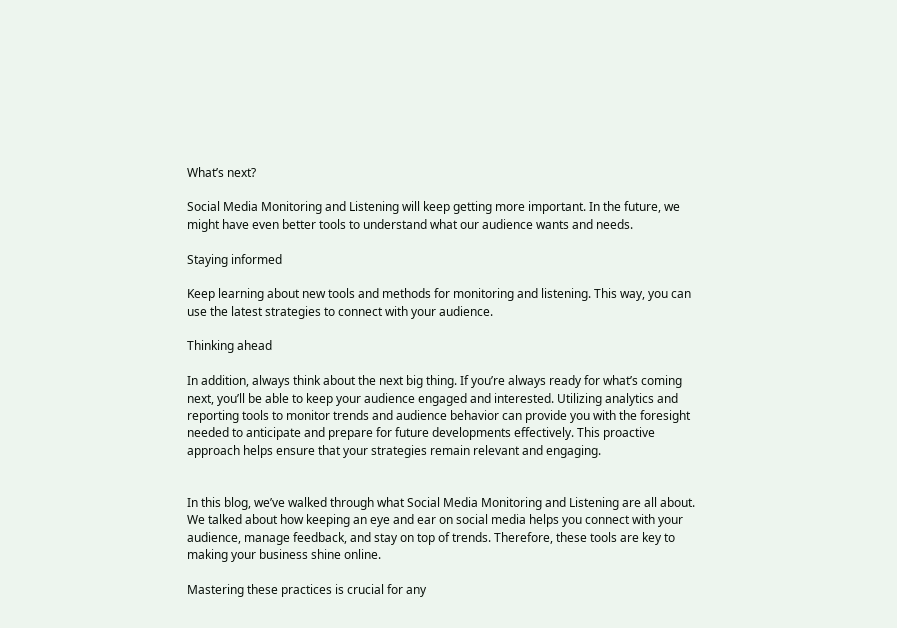What’s next?

Social Media Monitoring and Listening will keep getting more important. In the future, we might have even better tools to understand what our audience wants and needs.

Staying informed

Keep learning about new tools and methods for monitoring and listening. This way, you can use the latest strategies to connect with your audience.

Thinking ahead

In addition, always think about the next big thing. If you’re always ready for what’s coming next, you’ll be able to keep your audience engaged and interested. Utilizing analytics and reporting tools to monitor trends and audience behavior can provide you with the foresight needed to anticipate and prepare for future developments effectively. This proactive approach helps ensure that your strategies remain relevant and engaging.


In this blog, we’ve walked through what Social Media Monitoring and Listening are all about. We talked about how keeping an eye and ear on social media helps you connect with your audience, manage feedback, and stay on top of trends. Therefore, these tools are key to making your business shine online.

Mastering these practices is crucial for any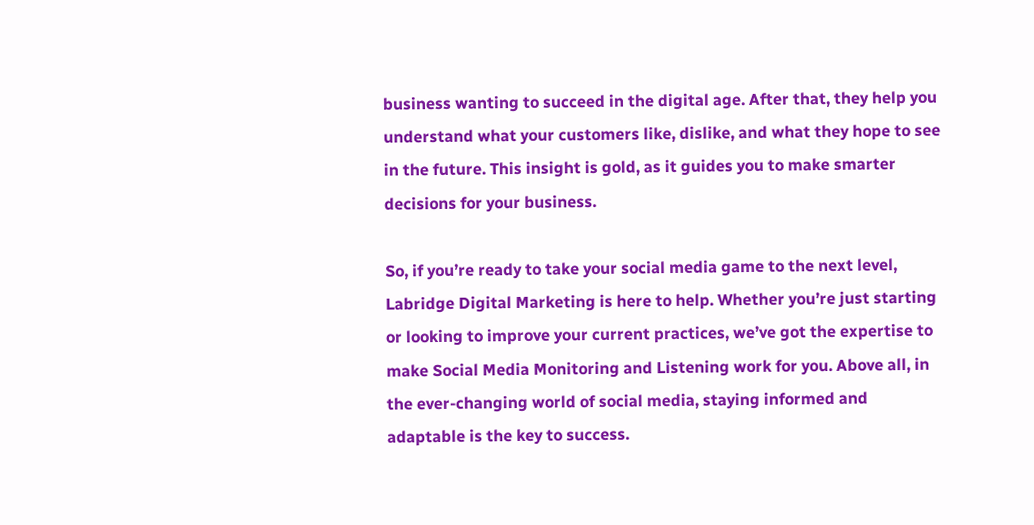business wanting to succeed in the digital age. After that, they help you understand what your customers like, dislike, and what they hope to see in the future. This insight is gold, as it guides you to make smarter decisions for your business.

So, if you’re ready to take your social media game to the next level, Labridge Digital Marketing is here to help. Whether you’re just starting or looking to improve your current practices, we’ve got the expertise to make Social Media Monitoring and Listening work for you. Above all, in the ever-changing world of social media, staying informed and adaptable is the key to success.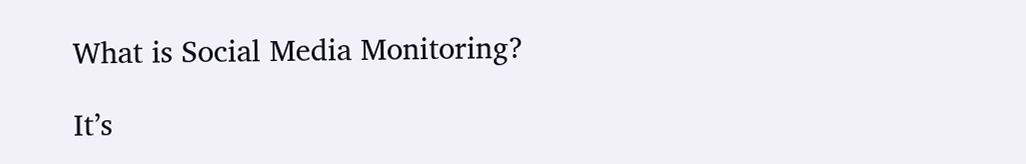What is Social Media Monitoring?

It’s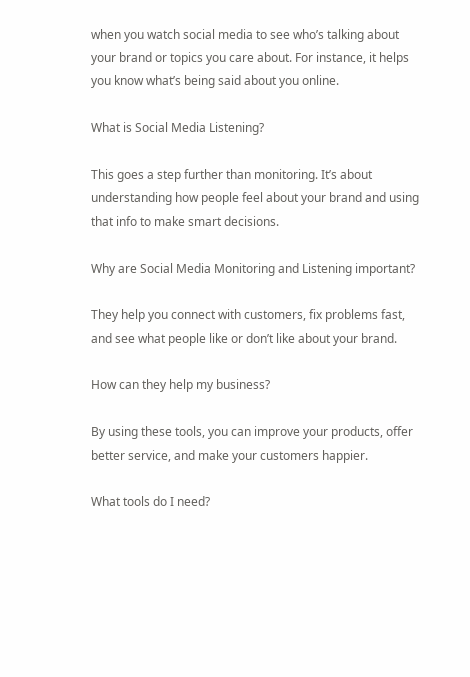when you watch social media to see who’s talking about your brand or topics you care about. For instance, it helps you know what’s being said about you online.

What is Social Media Listening?

This goes a step further than monitoring. It’s about understanding how people feel about your brand and using that info to make smart decisions.

Why are Social Media Monitoring and Listening important?

They help you connect with customers, fix problems fast, and see what people like or don’t like about your brand.

How can they help my business?

By using these tools, you can improve your products, offer better service, and make your customers happier.

What tools do I need?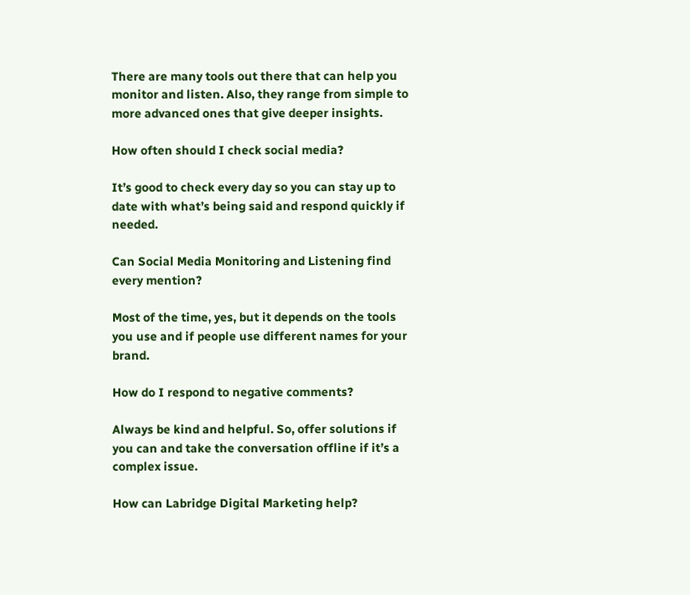There are many tools out there that can help you monitor and listen. Also, they range from simple to more advanced ones that give deeper insights.

How often should I check social media?

It’s good to check every day so you can stay up to date with what’s being said and respond quickly if needed.

Can Social Media Monitoring and Listening find every mention?

Most of the time, yes, but it depends on the tools you use and if people use different names for your brand.

How do I respond to negative comments?

Always be kind and helpful. So, offer solutions if you can and take the conversation offline if it’s a complex issue.

How can Labridge Digital Marketing help?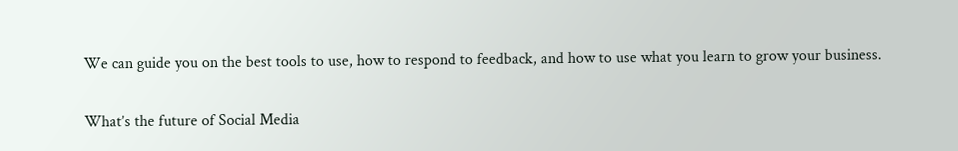We can guide you on the best tools to use, how to respond to feedback, and how to use what you learn to grow your business.

What’s the future of Social Media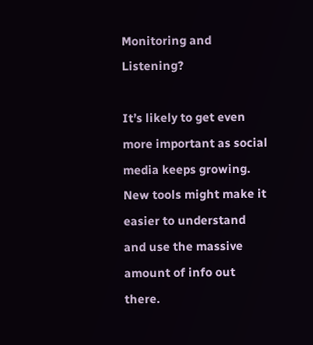Monitoring and Listening?

It’s likely to get even more important as social media keeps growing. New tools might make it easier to understand and use the massive amount of info out there.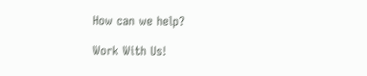How can we help?

Work With Us!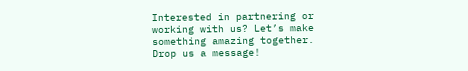Interested in partnering or working with us? Let’s make something amazing together. Drop us a message!